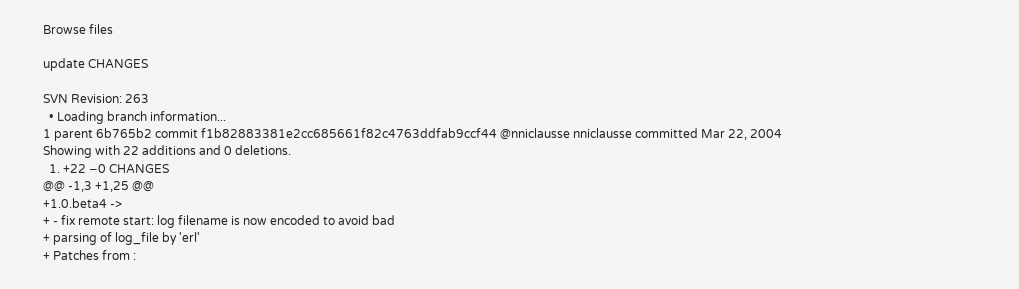Browse files

update CHANGES

SVN Revision: 263
  • Loading branch information...
1 parent 6b765b2 commit f1b82883381e2cc685661f82c4763ddfab9ccf44 @nniclausse nniclausse committed Mar 22, 2004
Showing with 22 additions and 0 deletions.
  1. +22 −0 CHANGES
@@ -1,3 +1,25 @@
+1.0.beta4 ->
+ - fix remote start: log filename is now encoded to avoid bad
+ parsing of log_file by 'erl'
+ Patches from :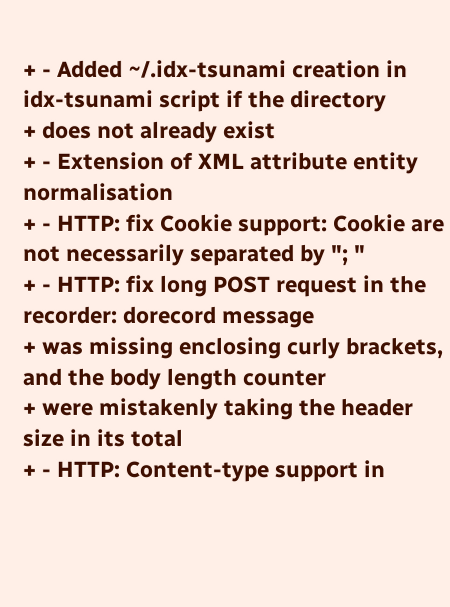+ - Added ~/.idx-tsunami creation in idx-tsunami script if the directory
+ does not already exist
+ - Extension of XML attribute entity normalisation
+ - HTTP: fix Cookie support: Cookie are not necessarily separated by "; "
+ - HTTP: fix long POST request in the recorder: dorecord message
+ was missing enclosing curly brackets, and the body length counter
+ were mistakenly taking the header size in its total
+ - HTTP: Content-type support in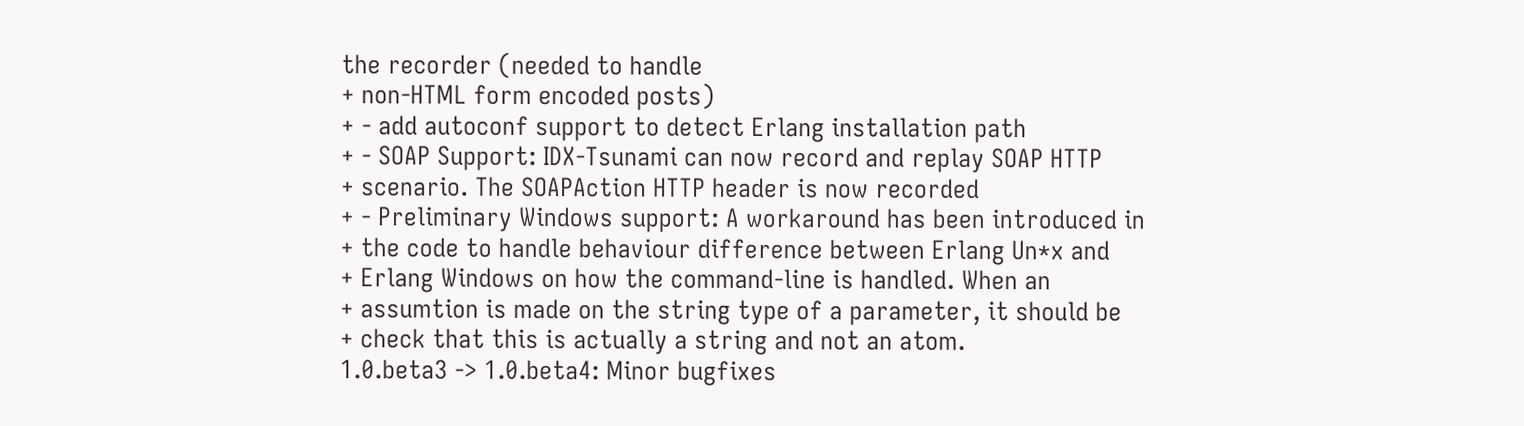the recorder (needed to handle
+ non-HTML form encoded posts)
+ - add autoconf support to detect Erlang installation path
+ - SOAP Support: IDX-Tsunami can now record and replay SOAP HTTP
+ scenario. The SOAPAction HTTP header is now recorded
+ - Preliminary Windows support: A workaround has been introduced in
+ the code to handle behaviour difference between Erlang Un*x and
+ Erlang Windows on how the command-line is handled. When an
+ assumtion is made on the string type of a parameter, it should be
+ check that this is actually a string and not an atom.
1.0.beta3 -> 1.0.beta4: Minor bugfixes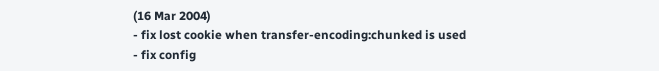(16 Mar 2004)
- fix lost cookie when transfer-encoding:chunked is used
- fix config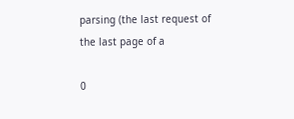parsing (the last request of the last page of a

0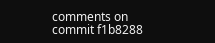comments on commit f1b8288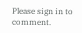Please sign in to comment.